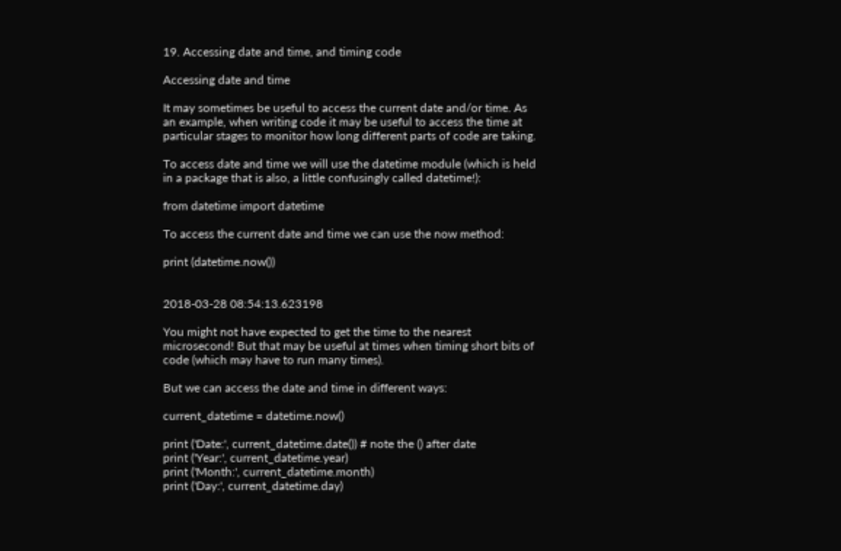19. Accessing date and time, and timing code

Accessing date and time

It may sometimes be useful to access the current date and/or time. As an example, when writing code it may be useful to access the time at particular stages to monitor how long different parts of code are taking.

To access date and time we will use the datetime module (which is held in a package that is also, a little confusingly called datetime!):

from datetime import datetime

To access the current date and time we can use the now method:

print (datetime.now())


2018-03-28 08:54:13.623198

You might not have expected to get the time to the nearest microsecond! But that may be useful at times when timing short bits of code (which may have to run many times).

But we can access the date and time in different ways:

current_datetime = datetime.now()

print ('Date:', current_datetime.date()) # note the () after date
print ('Year:', current_datetime.year)
print ('Month:', current_datetime.month)
print ('Day:', current_datetime.day)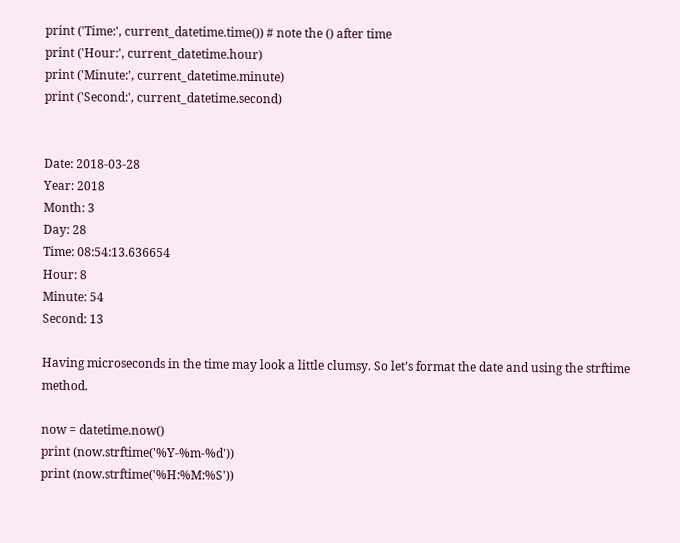print ('Time:', current_datetime.time()) # note the () after time
print ('Hour:', current_datetime.hour)
print ('Minute:', current_datetime.minute)
print ('Second:', current_datetime.second)


Date: 2018-03-28
Year: 2018
Month: 3
Day: 28
Time: 08:54:13.636654
Hour: 8
Minute: 54
Second: 13

Having microseconds in the time may look a little clumsy. So let’s format the date and using the strftime method.

now = datetime.now()
print (now.strftime('%Y-%m-%d'))
print (now.strftime('%H:%M:%S'))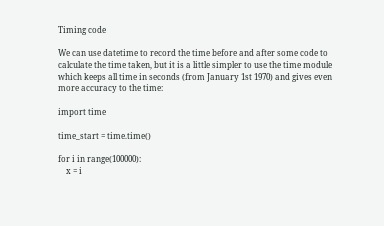Timing code

We can use datetime to record the time before and after some code to calculate the time taken, but it is a little simpler to use the time module which keeps all time in seconds (from January 1st 1970) and gives even more accuracy to the time:

import time

time_start = time.time()

for i in range(100000):
    x = i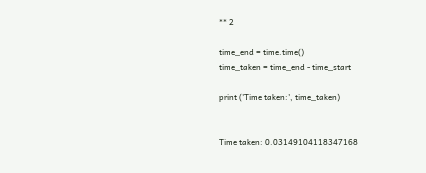** 2

time_end = time.time()
time_taken = time_end - time_start

print ('Time taken:', time_taken)


Time taken: 0.03149104118347168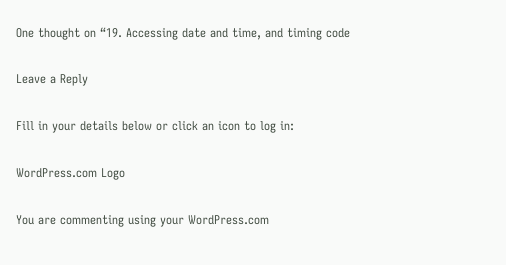One thought on “19. Accessing date and time, and timing code

Leave a Reply

Fill in your details below or click an icon to log in:

WordPress.com Logo

You are commenting using your WordPress.com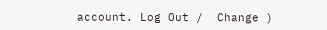account. Log Out /  Change )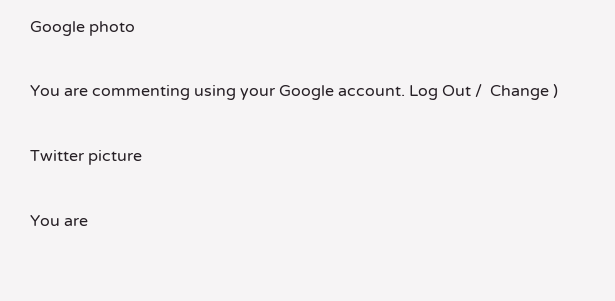Google photo

You are commenting using your Google account. Log Out /  Change )

Twitter picture

You are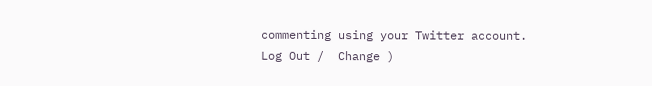commenting using your Twitter account. Log Out /  Change )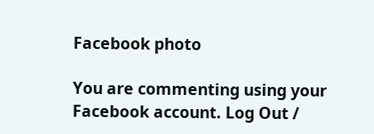Facebook photo

You are commenting using your Facebook account. Log Out /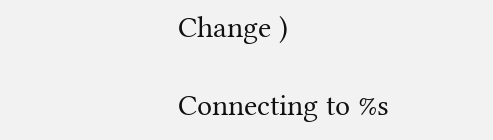Change )

Connecting to %s